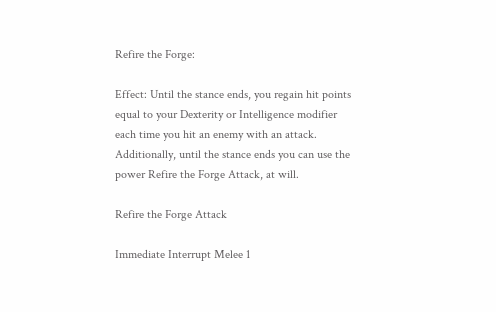Refire the Forge:

Effect: Until the stance ends, you regain hit points equal to your Dexterity or Intelligence modifier each time you hit an enemy with an attack. Additionally, until the stance ends you can use the power Refire the Forge Attack, at will.

Refire the Forge Attack

Immediate Interrupt Melee 1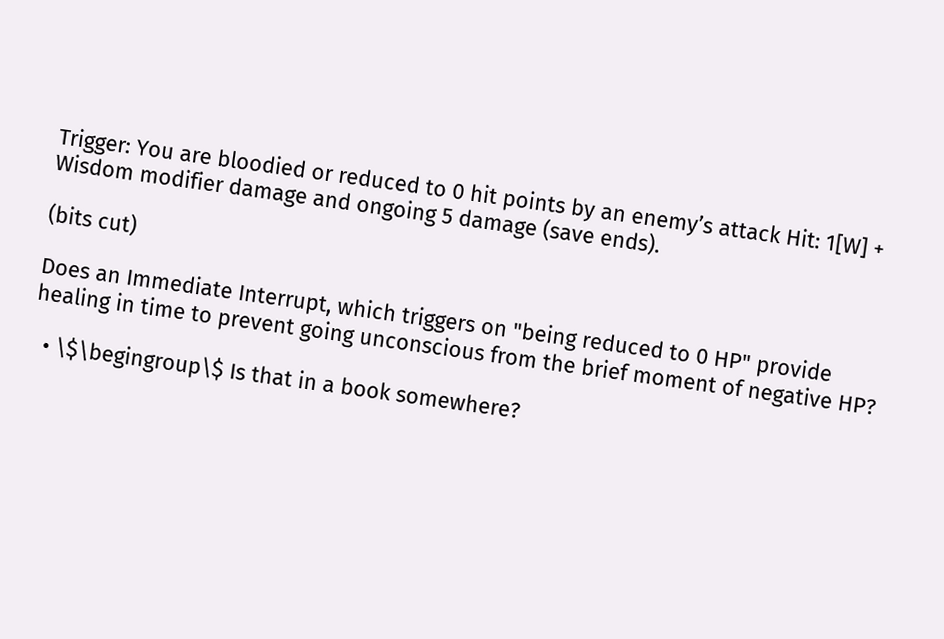Trigger: You are bloodied or reduced to 0 hit points by an enemy’s attack Hit: 1[W] + Wisdom modifier damage and ongoing 5 damage (save ends).

(bits cut)

Does an Immediate Interrupt, which triggers on "being reduced to 0 HP" provide healing in time to prevent going unconscious from the brief moment of negative HP?

  • \$\begingroup\$ Is that in a book somewhere?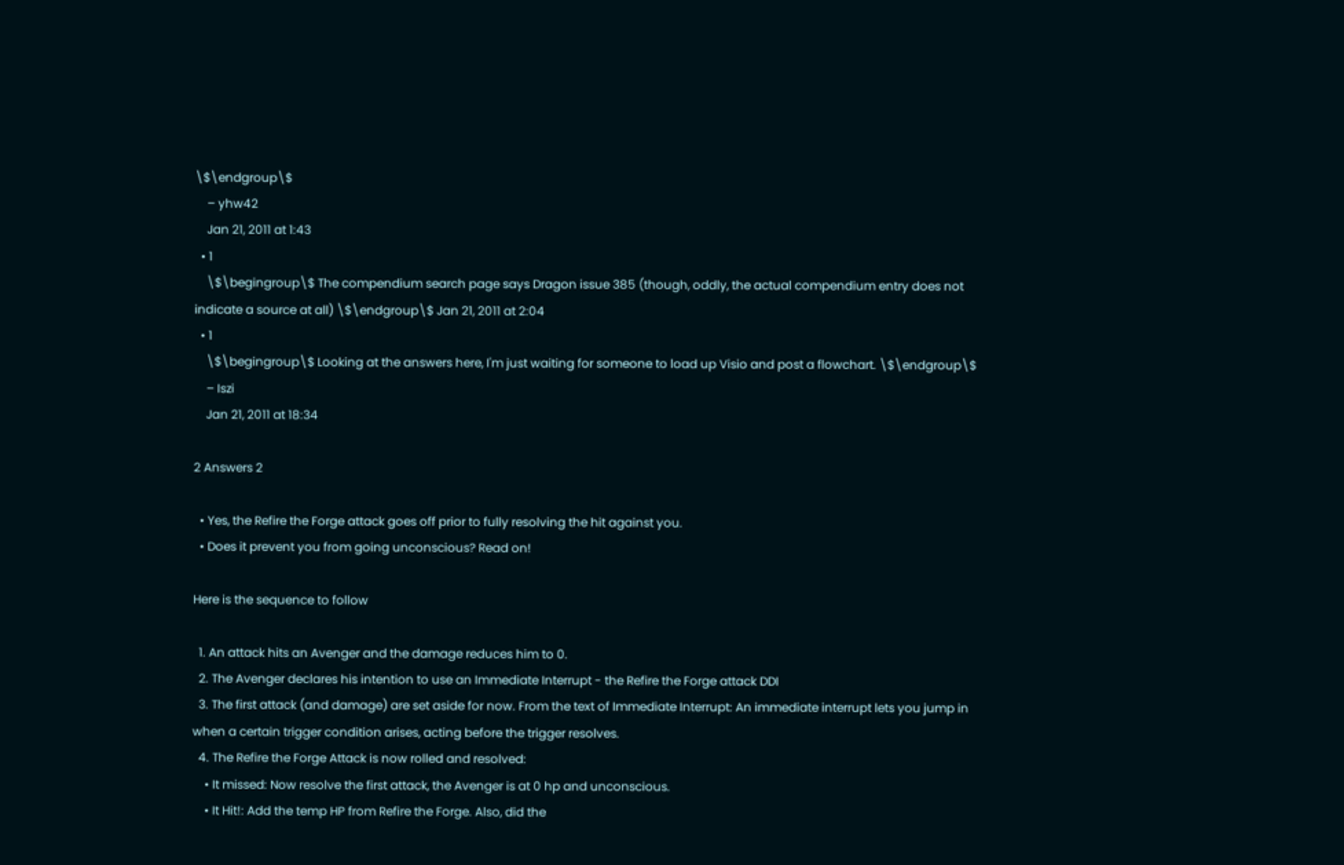\$\endgroup\$
    – yhw42
    Jan 21, 2011 at 1:43
  • 1
    \$\begingroup\$ The compendium search page says Dragon issue 385 (though, oddly, the actual compendium entry does not indicate a source at all) \$\endgroup\$ Jan 21, 2011 at 2:04
  • 1
    \$\begingroup\$ Looking at the answers here, I'm just waiting for someone to load up Visio and post a flowchart. \$\endgroup\$
    – Iszi
    Jan 21, 2011 at 18:34

2 Answers 2

  • Yes, the Refire the Forge attack goes off prior to fully resolving the hit against you.
  • Does it prevent you from going unconscious? Read on!

Here is the sequence to follow

  1. An attack hits an Avenger and the damage reduces him to 0.
  2. The Avenger declares his intention to use an Immediate Interrupt - the Refire the Forge attack DDI
  3. The first attack (and damage) are set aside for now. From the text of Immediate Interrupt: An immediate interrupt lets you jump in when a certain trigger condition arises, acting before the trigger resolves.
  4. The Refire the Forge Attack is now rolled and resolved:
    • It missed: Now resolve the first attack, the Avenger is at 0 hp and unconscious.
    • It Hit!: Add the temp HP from Refire the Forge. Also, did the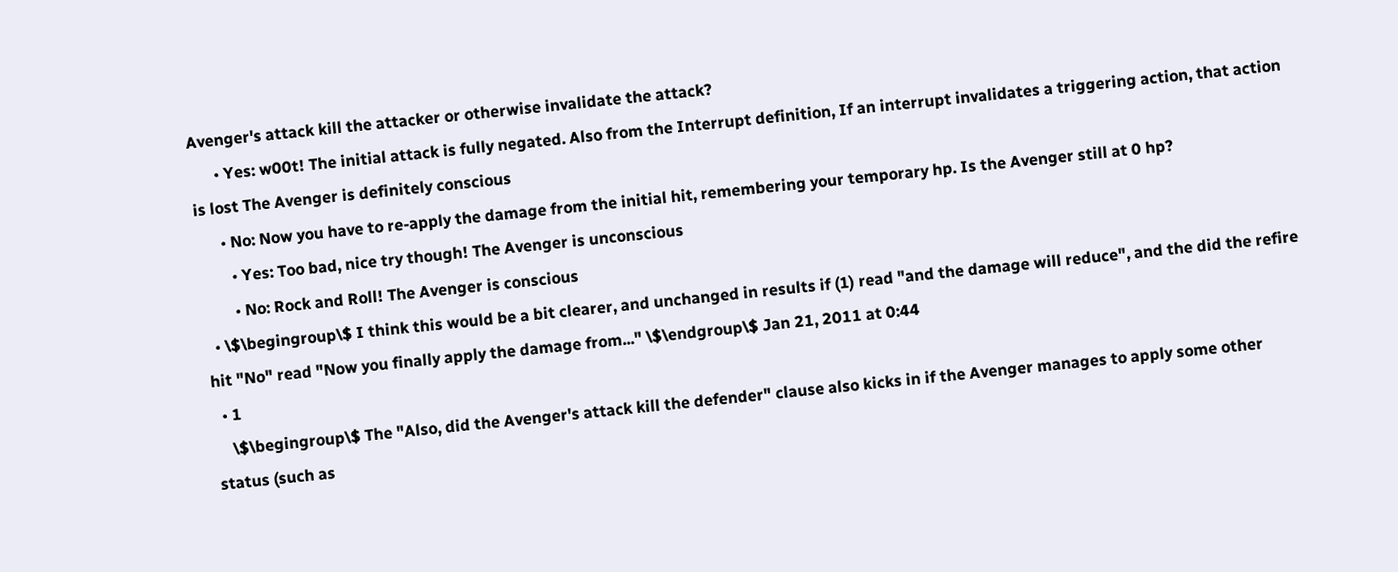Avenger's attack kill the attacker or otherwise invalidate the attack?
      • Yes: w00t! The initial attack is fully negated. Also from the Interrupt definition, If an interrupt invalidates a triggering action, that action is lost The Avenger is definitely conscious
      • No: Now you have to re-apply the damage from the initial hit, remembering your temporary hp. Is the Avenger still at 0 hp?
        • Yes: Too bad, nice try though! The Avenger is unconscious
        • No: Rock and Roll! The Avenger is conscious
  • \$\begingroup\$ I think this would be a bit clearer, and unchanged in results if (1) read "and the damage will reduce", and the did the refire hit "No" read "Now you finally apply the damage from..." \$\endgroup\$ Jan 21, 2011 at 0:44
  • 1
    \$\begingroup\$ The "Also, did the Avenger's attack kill the defender" clause also kicks in if the Avenger manages to apply some other status (such as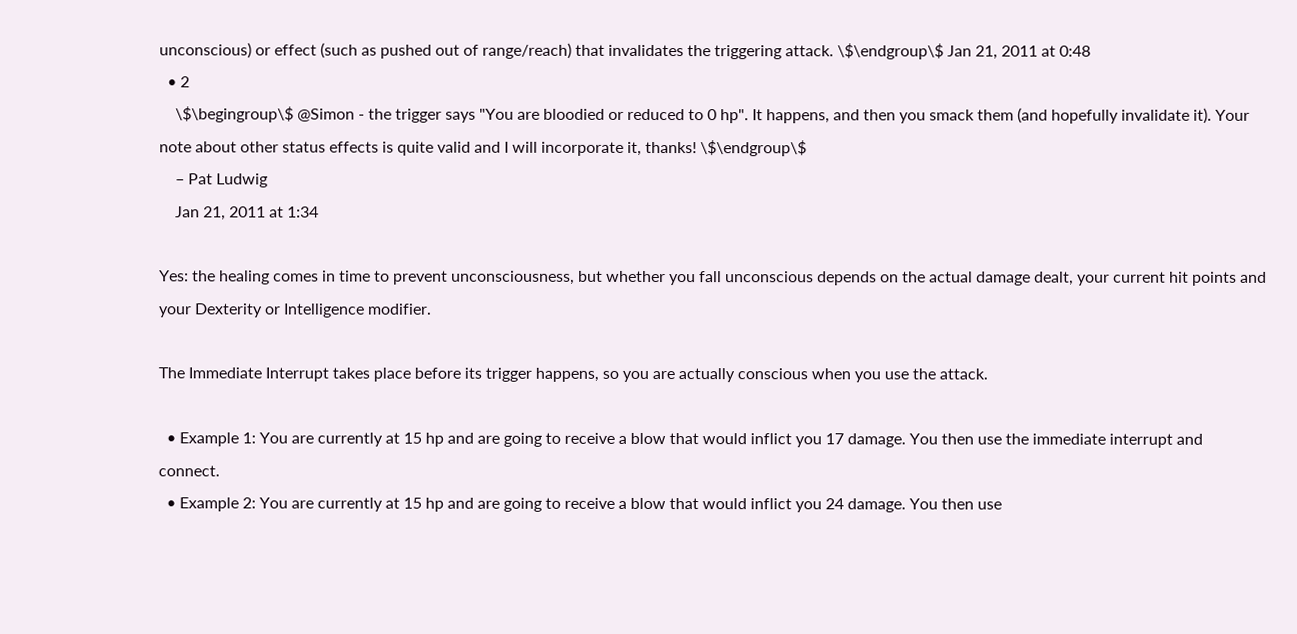unconscious) or effect (such as pushed out of range/reach) that invalidates the triggering attack. \$\endgroup\$ Jan 21, 2011 at 0:48
  • 2
    \$\begingroup\$ @Simon - the trigger says "You are bloodied or reduced to 0 hp". It happens, and then you smack them (and hopefully invalidate it). Your note about other status effects is quite valid and I will incorporate it, thanks! \$\endgroup\$
    – Pat Ludwig
    Jan 21, 2011 at 1:34

Yes: the healing comes in time to prevent unconsciousness, but whether you fall unconscious depends on the actual damage dealt, your current hit points and your Dexterity or Intelligence modifier.

The Immediate Interrupt takes place before its trigger happens, so you are actually conscious when you use the attack.

  • Example 1: You are currently at 15 hp and are going to receive a blow that would inflict you 17 damage. You then use the immediate interrupt and connect.
  • Example 2: You are currently at 15 hp and are going to receive a blow that would inflict you 24 damage. You then use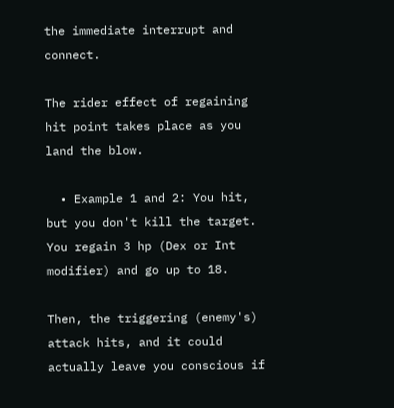the immediate interrupt and connect.

The rider effect of regaining hit point takes place as you land the blow.

  • Example 1 and 2: You hit, but you don't kill the target. You regain 3 hp (Dex or Int modifier) and go up to 18.

Then, the triggering (enemy's) attack hits, and it could actually leave you conscious if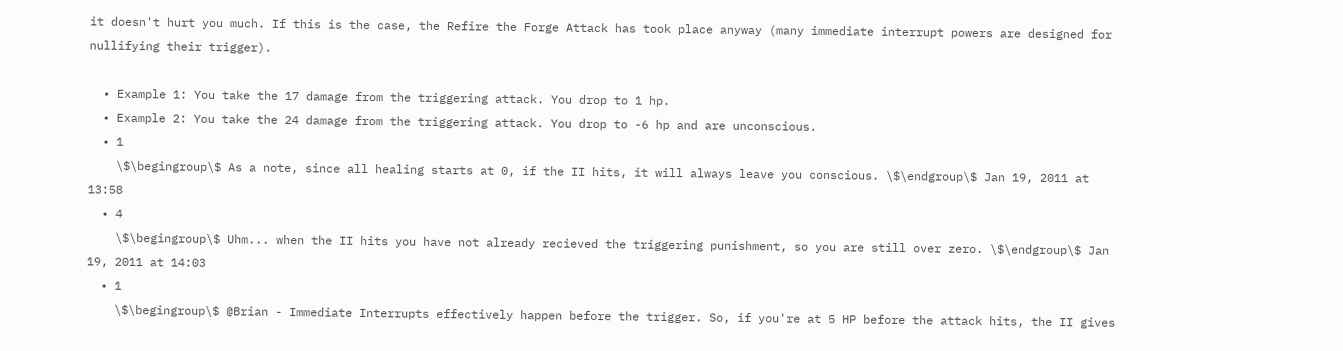it doesn't hurt you much. If this is the case, the Refire the Forge Attack has took place anyway (many immediate interrupt powers are designed for nullifying their trigger).

  • Example 1: You take the 17 damage from the triggering attack. You drop to 1 hp.
  • Example 2: You take the 24 damage from the triggering attack. You drop to -6 hp and are unconscious.
  • 1
    \$\begingroup\$ As a note, since all healing starts at 0, if the II hits, it will always leave you conscious. \$\endgroup\$ Jan 19, 2011 at 13:58
  • 4
    \$\begingroup\$ Uhm... when the II hits you have not already recieved the triggering punishment, so you are still over zero. \$\endgroup\$ Jan 19, 2011 at 14:03
  • 1
    \$\begingroup\$ @Brian - Immediate Interrupts effectively happen before the trigger. So, if you're at 5 HP before the attack hits, the II gives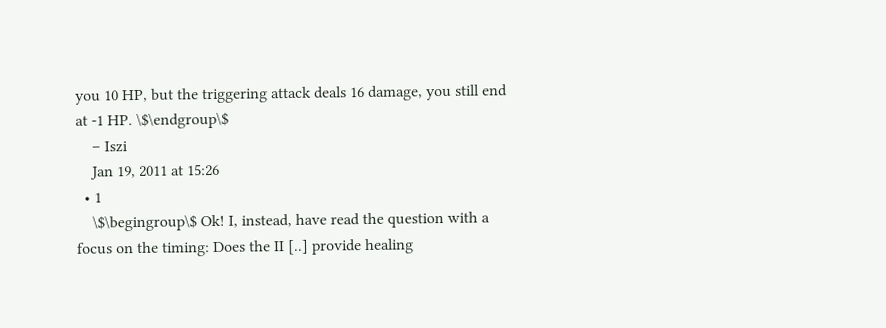you 10 HP, but the triggering attack deals 16 damage, you still end at -1 HP. \$\endgroup\$
    – Iszi
    Jan 19, 2011 at 15:26
  • 1
    \$\begingroup\$ Ok! I, instead, have read the question with a focus on the timing: Does the II [..] provide healing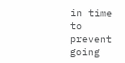in time to prevent going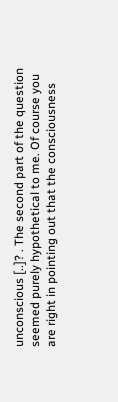unconscious [..]? . The second part of the question seemed purely hypothetical to me. Of course you are right in pointing out that the consciousness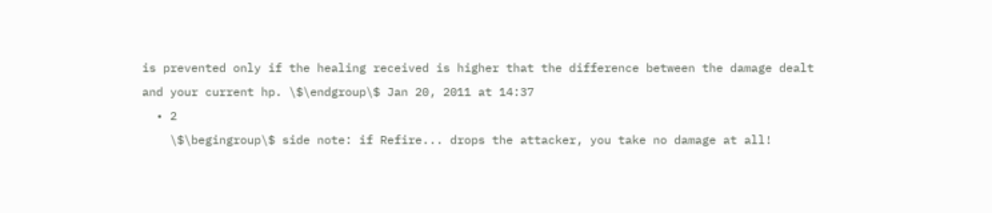is prevented only if the healing received is higher that the difference between the damage dealt and your current hp. \$\endgroup\$ Jan 20, 2011 at 14:37
  • 2
    \$\begingroup\$ side note: if Refire... drops the attacker, you take no damage at all!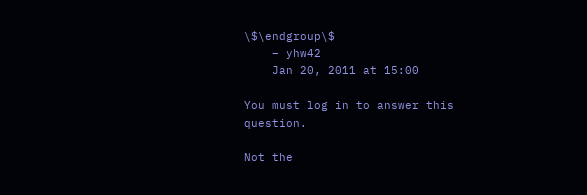\$\endgroup\$
    – yhw42
    Jan 20, 2011 at 15:00

You must log in to answer this question.

Not the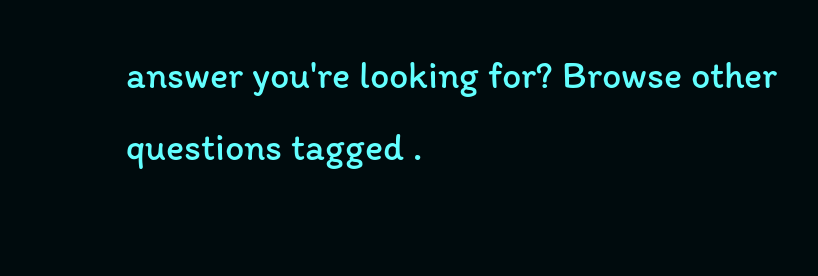answer you're looking for? Browse other questions tagged .